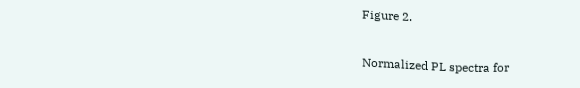Figure 2.

Normalized PL spectra for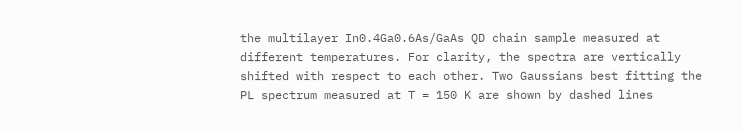the multilayer In0.4Ga0.6As/GaAs QD chain sample measured at different temperatures. For clarity, the spectra are vertically shifted with respect to each other. Two Gaussians best fitting the PL spectrum measured at T = 150 K are shown by dashed lines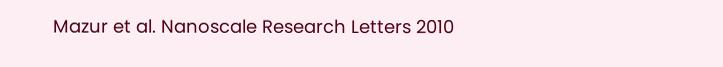Mazur et al. Nanoscale Research Letters 2010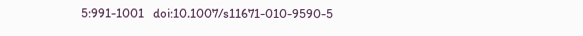5:991-1001   doi:10.1007/s11671-010-9590-5